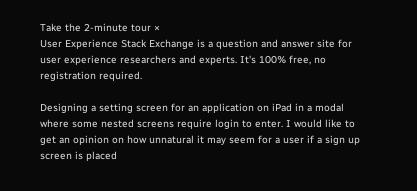Take the 2-minute tour ×
User Experience Stack Exchange is a question and answer site for user experience researchers and experts. It's 100% free, no registration required.

Designing a setting screen for an application on iPad in a modal where some nested screens require login to enter. I would like to get an opinion on how unnatural it may seem for a user if a sign up screen is placed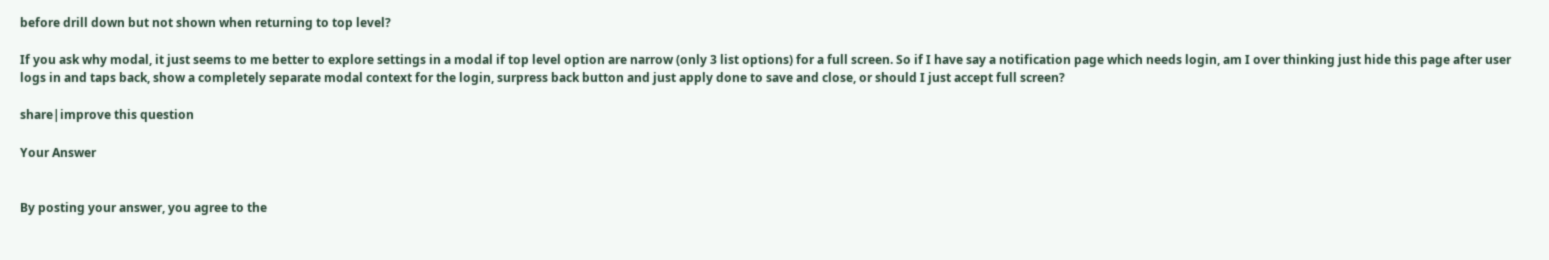before drill down but not shown when returning to top level?

If you ask why modal, it just seems to me better to explore settings in a modal if top level option are narrow (only 3 list options) for a full screen. So if I have say a notification page which needs login, am I over thinking just hide this page after user logs in and taps back, show a completely separate modal context for the login, surpress back button and just apply done to save and close, or should I just accept full screen?

share|improve this question

Your Answer


By posting your answer, you agree to the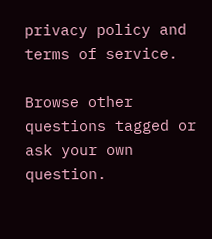privacy policy and terms of service.

Browse other questions tagged or ask your own question.